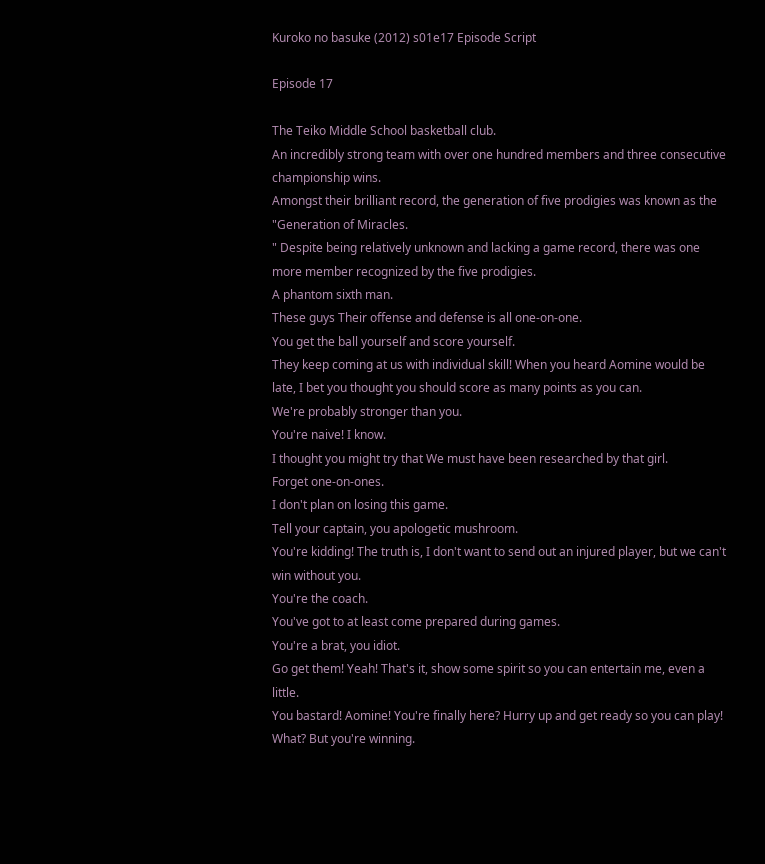Kuroko no basuke (2012) s01e17 Episode Script

Episode 17

The Teiko Middle School basketball club.
An incredibly strong team with over one hundred members and three consecutive championship wins.
Amongst their brilliant record, the generation of five prodigies was known as the "Generation of Miracles.
" Despite being relatively unknown and lacking a game record, there was one more member recognized by the five prodigies.
A phantom sixth man.
These guys Their offense and defense is all one-on-one.
You get the ball yourself and score yourself.
They keep coming at us with individual skill! When you heard Aomine would be late, I bet you thought you should score as many points as you can.
We're probably stronger than you.
You're naive! I know.
I thought you might try that We must have been researched by that girl.
Forget one-on-ones.
I don't plan on losing this game.
Tell your captain, you apologetic mushroom.
You're kidding! The truth is, I don't want to send out an injured player, but we can't win without you.
You're the coach.
You've got to at least come prepared during games.
You're a brat, you idiot.
Go get them! Yeah! That's it, show some spirit so you can entertain me, even a little.
You bastard! Aomine! You're finally here? Hurry up and get ready so you can play! What? But you're winning.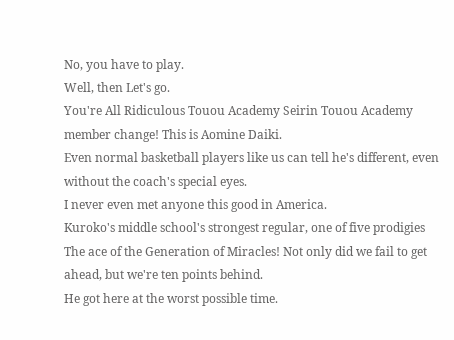No, you have to play.
Well, then Let's go.
You're All Ridiculous Touou Academy Seirin Touou Academy member change! This is Aomine Daiki.
Even normal basketball players like us can tell he's different, even without the coach's special eyes.
I never even met anyone this good in America.
Kuroko's middle school's strongest regular, one of five prodigies The ace of the Generation of Miracles! Not only did we fail to get ahead, but we're ten points behind.
He got here at the worst possible time.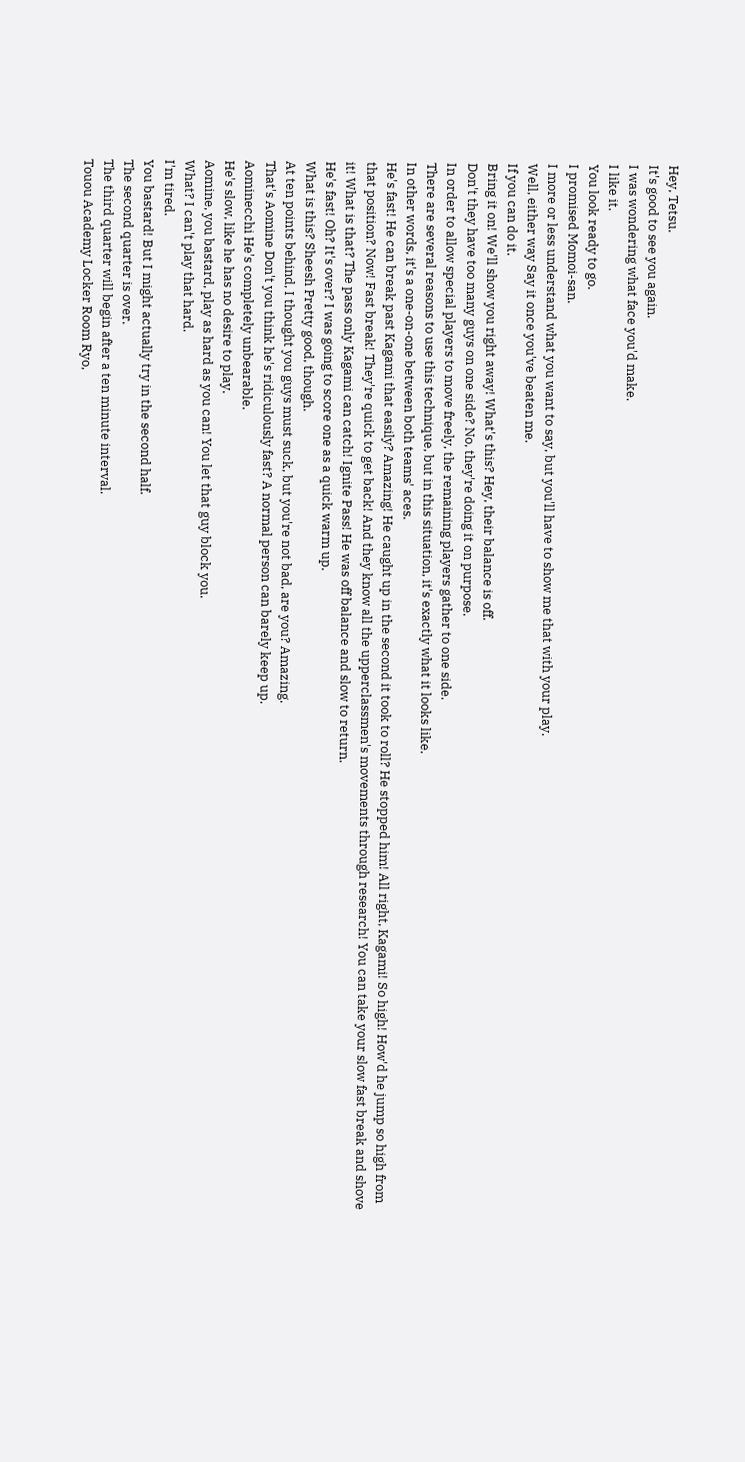Hey, Tetsu.
It's good to see you again.
I was wondering what face you'd make.
I like it.
You look ready to go.
I promised Momoi-san.
I more or less understand what you want to say, but you'll have to show me that with your play.
Well, either way Say it once you've beaten me.
If you can do it.
Bring it on! We'll show you right away! What's this? Hey, their balance is off.
Don't they have too many guys on one side? No, they're doing it on purpose.
In order to allow special players to move freely, the remaining players gather to one side.
There are several reasons to use this technique, but in this situation, it's exactly what it looks like.
In other words, it's a one-on-one between both teams' aces.
He's fast! He can break past Kagami that easily? Amazing! He caught up in the second it took to roll? He stopped him! All right, Kagami! So high! How'd he jump so high from that position? Now! Fast break! They're quick to get back! And they know all the upperclassmen's movements through research! You can take your slow fast break and shove it! What is that? The pass only Kagami can catch! Ignite Pass! He was off balance and slow to return.
He's fast! Oh? It's over? I was going to score one as a quick warm up.
What is this? Sheesh Pretty good, though.
At ten points behind, I thought you guys must suck, but you're not bad, are you? Amazing.
That's Aomine Don't you think he's ridiculously fast? A normal person can barely keep up.
Aominecchi He's completely unbearable.
He's slow, like he has no desire to play.
Aomine, you bastard, play as hard as you can! You let that guy block you.
What? I can't play that hard.
I'm tired.
You bastard! But I might actually try in the second half.
The second quarter is over.
The third quarter will begin after a ten minute interval.
Touou Academy Locker Room Ryo,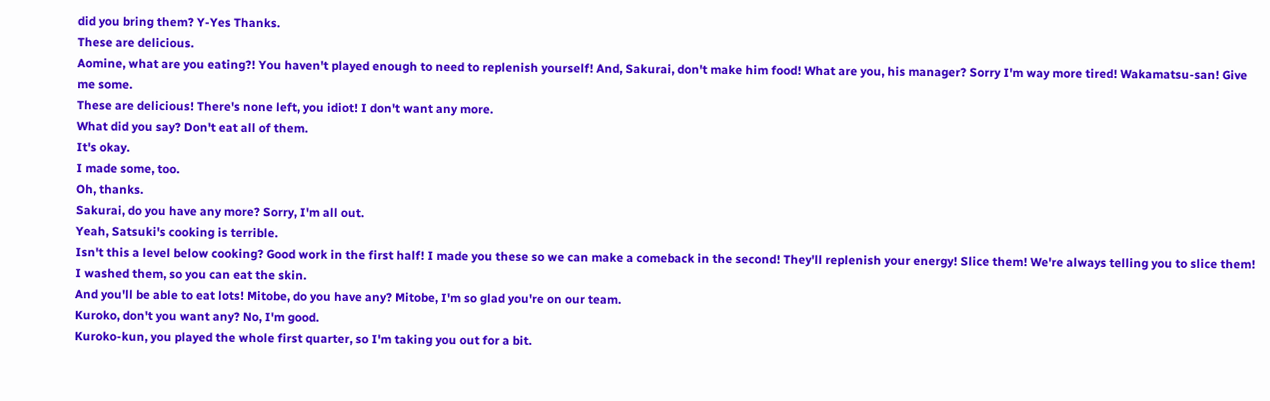did you bring them? Y-Yes Thanks.
These are delicious.
Aomine, what are you eating?! You haven't played enough to need to replenish yourself! And, Sakurai, don't make him food! What are you, his manager? Sorry I'm way more tired! Wakamatsu-san! Give me some.
These are delicious! There's none left, you idiot! I don't want any more.
What did you say? Don't eat all of them.
It's okay.
I made some, too.
Oh, thanks.
Sakurai, do you have any more? Sorry, I'm all out.
Yeah, Satsuki's cooking is terrible.
Isn't this a level below cooking? Good work in the first half! I made you these so we can make a comeback in the second! They'll replenish your energy! Slice them! We're always telling you to slice them! I washed them, so you can eat the skin.
And you'll be able to eat lots! Mitobe, do you have any? Mitobe, I'm so glad you're on our team.
Kuroko, don't you want any? No, I'm good.
Kuroko-kun, you played the whole first quarter, so I'm taking you out for a bit.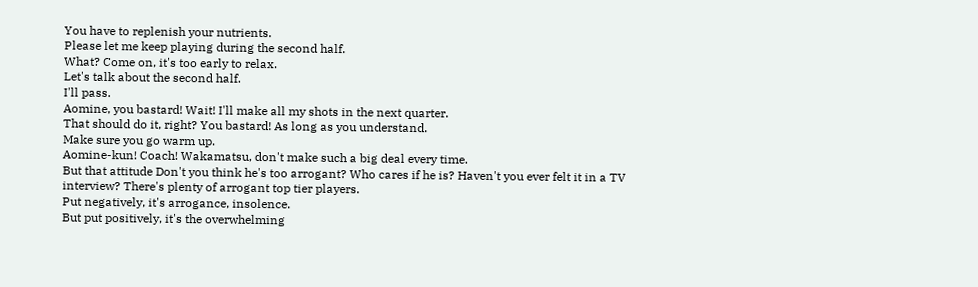You have to replenish your nutrients.
Please let me keep playing during the second half.
What? Come on, it's too early to relax.
Let's talk about the second half.
I'll pass.
Aomine, you bastard! Wait! I'll make all my shots in the next quarter.
That should do it, right? You bastard! As long as you understand.
Make sure you go warm up.
Aomine-kun! Coach! Wakamatsu, don't make such a big deal every time.
But that attitude Don't you think he's too arrogant? Who cares if he is? Haven't you ever felt it in a TV interview? There's plenty of arrogant top tier players.
Put negatively, it's arrogance, insolence.
But put positively, it's the overwhelming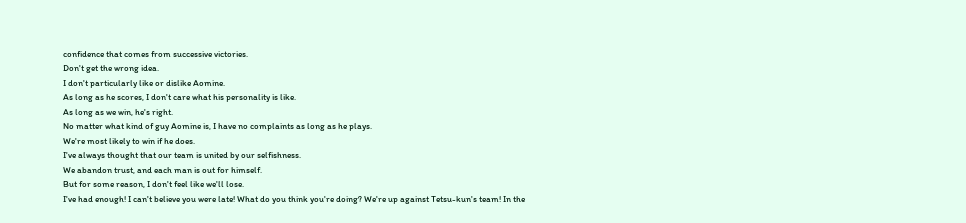confidence that comes from successive victories.
Don't get the wrong idea.
I don't particularly like or dislike Aomine.
As long as he scores, I don't care what his personality is like.
As long as we win, he's right.
No matter what kind of guy Aomine is, I have no complaints as long as he plays.
We're most likely to win if he does.
I've always thought that our team is united by our selfishness.
We abandon trust, and each man is out for himself.
But for some reason, I don't feel like we'll lose.
I've had enough! I can't believe you were late! What do you think you're doing? We're up against Tetsu-kun's team! In the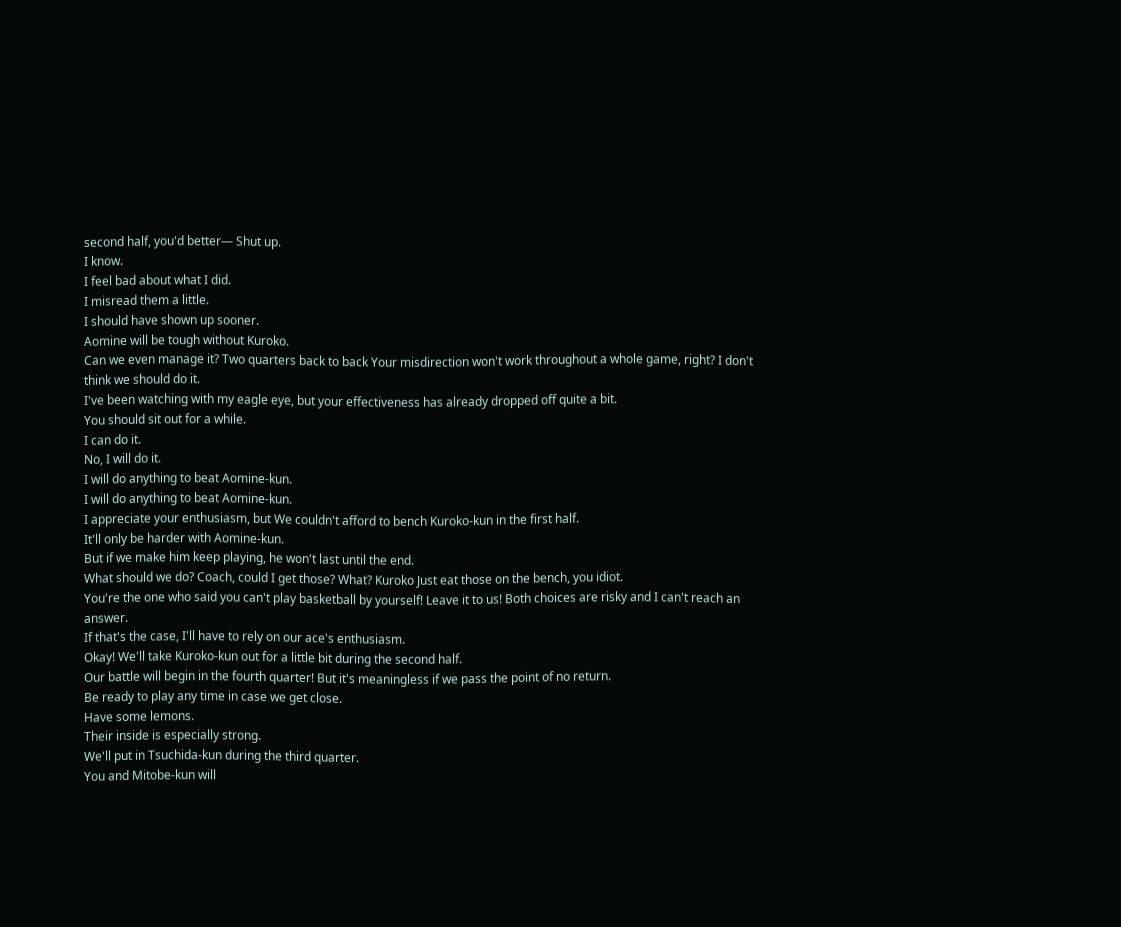second half, you'd better— Shut up.
I know.
I feel bad about what I did.
I misread them a little.
I should have shown up sooner.
Aomine will be tough without Kuroko.
Can we even manage it? Two quarters back to back Your misdirection won't work throughout a whole game, right? I don't think we should do it.
I've been watching with my eagle eye, but your effectiveness has already dropped off quite a bit.
You should sit out for a while.
I can do it.
No, I will do it.
I will do anything to beat Aomine-kun.
I will do anything to beat Aomine-kun.
I appreciate your enthusiasm, but We couldn't afford to bench Kuroko-kun in the first half.
It'll only be harder with Aomine-kun.
But if we make him keep playing, he won't last until the end.
What should we do? Coach, could I get those? What? Kuroko Just eat those on the bench, you idiot.
You're the one who said you can't play basketball by yourself! Leave it to us! Both choices are risky and I can't reach an answer.
If that's the case, I'll have to rely on our ace's enthusiasm.
Okay! We'll take Kuroko-kun out for a little bit during the second half.
Our battle will begin in the fourth quarter! But it's meaningless if we pass the point of no return.
Be ready to play any time in case we get close.
Have some lemons.
Their inside is especially strong.
We'll put in Tsuchida-kun during the third quarter.
You and Mitobe-kun will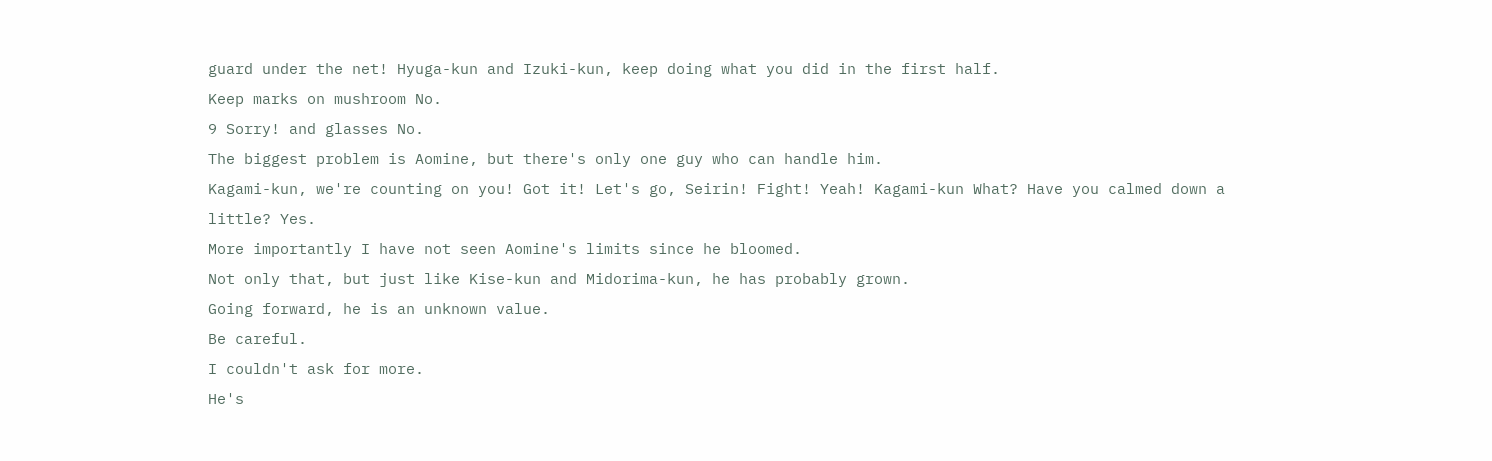guard under the net! Hyuga-kun and Izuki-kun, keep doing what you did in the first half.
Keep marks on mushroom No.
9 Sorry! and glasses No.
The biggest problem is Aomine, but there's only one guy who can handle him.
Kagami-kun, we're counting on you! Got it! Let's go, Seirin! Fight! Yeah! Kagami-kun What? Have you calmed down a little? Yes.
More importantly I have not seen Aomine's limits since he bloomed.
Not only that, but just like Kise-kun and Midorima-kun, he has probably grown.
Going forward, he is an unknown value.
Be careful.
I couldn't ask for more.
He's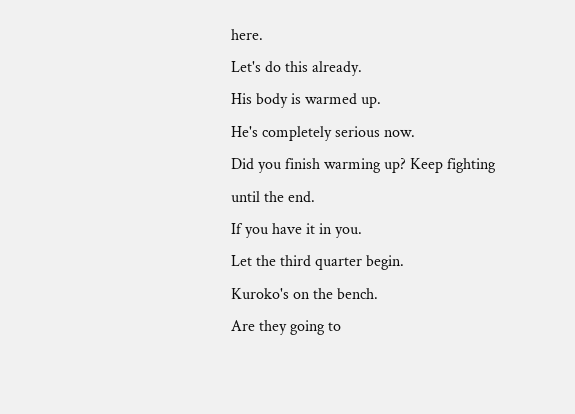here.
Let's do this already.
His body is warmed up.
He's completely serious now.
Did you finish warming up? Keep fighting until the end.
If you have it in you.
Let the third quarter begin.
Kuroko's on the bench.
Are they going to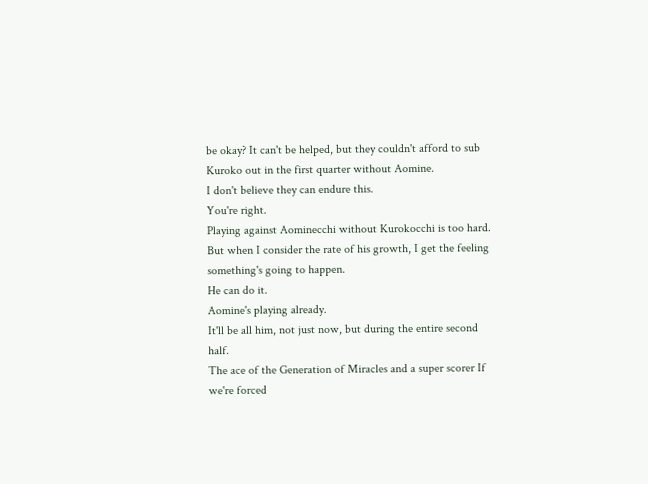be okay? It can't be helped, but they couldn't afford to sub Kuroko out in the first quarter without Aomine.
I don't believe they can endure this.
You're right.
Playing against Aominecchi without Kurokocchi is too hard.
But when I consider the rate of his growth, I get the feeling something's going to happen.
He can do it.
Aomine's playing already.
It'll be all him, not just now, but during the entire second half.
The ace of the Generation of Miracles and a super scorer If we're forced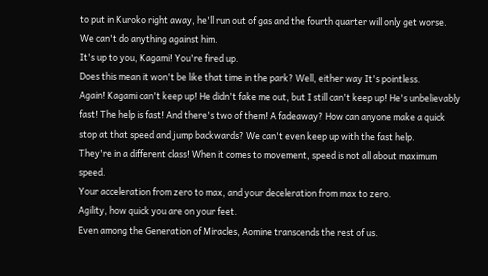to put in Kuroko right away, he'll run out of gas and the fourth quarter will only get worse.
We can't do anything against him.
It's up to you, Kagami! You're fired up.
Does this mean it won't be like that time in the park? Well, either way It's pointless.
Again! Kagami can't keep up! He didn't fake me out, but I still can't keep up! He's unbelievably fast! The help is fast! And there's two of them! A fadeaway? How can anyone make a quick stop at that speed and jump backwards? We can't even keep up with the fast help.
They're in a different class! When it comes to movement, speed is not all about maximum speed.
Your acceleration from zero to max, and your deceleration from max to zero.
Agility, how quick you are on your feet.
Even among the Generation of Miracles, Aomine transcends the rest of us.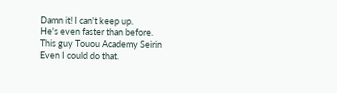Damn it! I can't keep up.
He's even faster than before.
This guy Touou Academy Seirin Even I could do that.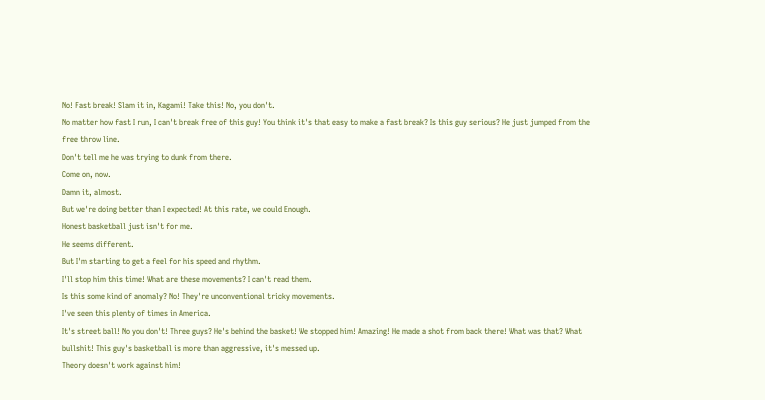No! Fast break! Slam it in, Kagami! Take this! No, you don't.
No matter how fast I run, I can't break free of this guy! You think it's that easy to make a fast break? Is this guy serious? He just jumped from the free throw line.
Don't tell me he was trying to dunk from there.
Come on, now.
Damn it, almost.
But we're doing better than I expected! At this rate, we could Enough.
Honest basketball just isn't for me.
He seems different.
But I'm starting to get a feel for his speed and rhythm.
I'll stop him this time! What are these movements? I can't read them.
Is this some kind of anomaly? No! They're unconventional tricky movements.
I've seen this plenty of times in America.
It's street ball! No you don't! Three guys? He's behind the basket! We stopped him! Amazing! He made a shot from back there! What was that? What bullshit! This guy's basketball is more than aggressive, it's messed up.
Theory doesn't work against him!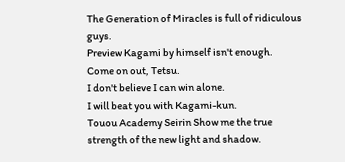The Generation of Miracles is full of ridiculous guys.
Preview Kagami by himself isn't enough.
Come on out, Tetsu.
I don't believe I can win alone.
I will beat you with Kagami-kun.
Touou Academy Seirin Show me the true strength of the new light and shadow.